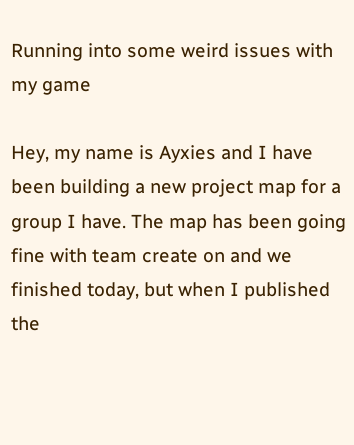Running into some weird issues with my game

Hey, my name is Ayxies and I have been building a new project map for a group I have. The map has been going fine with team create on and we finished today, but when I published the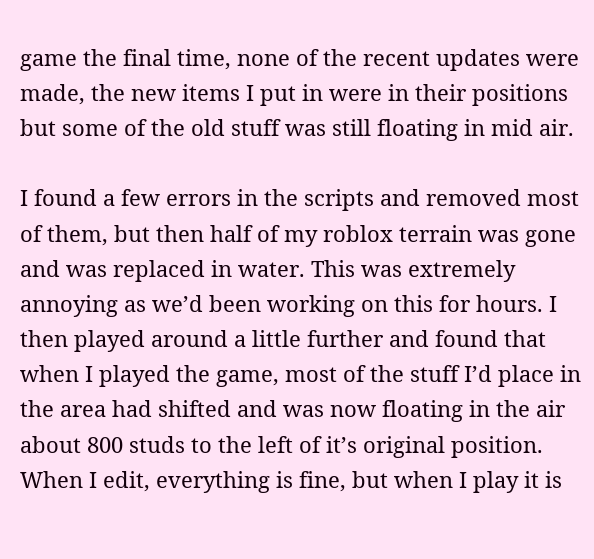game the final time, none of the recent updates were made, the new items I put in were in their positions but some of the old stuff was still floating in mid air.

I found a few errors in the scripts and removed most of them, but then half of my roblox terrain was gone and was replaced in water. This was extremely annoying as we’d been working on this for hours. I then played around a little further and found that when I played the game, most of the stuff I’d place in the area had shifted and was now floating in the air about 800 studs to the left of it’s original position. When I edit, everything is fine, but when I play it is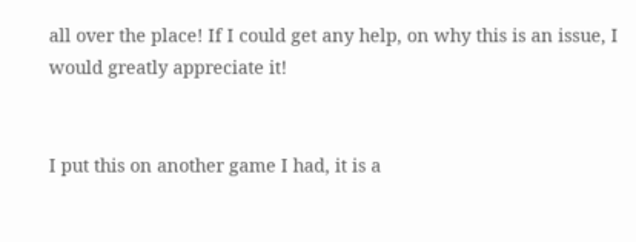all over the place! If I could get any help, on why this is an issue, I would greatly appreciate it!


I put this on another game I had, it is a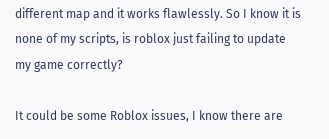different map and it works flawlessly. So I know it is none of my scripts, is roblox just failing to update my game correctly?

It could be some Roblox issues, I know there are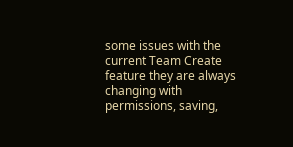some issues with the current Team Create feature they are always changing with permissions, saving,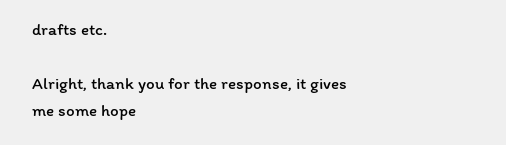drafts etc.

Alright, thank you for the response, it gives me some hope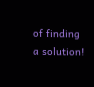of finding a solution!